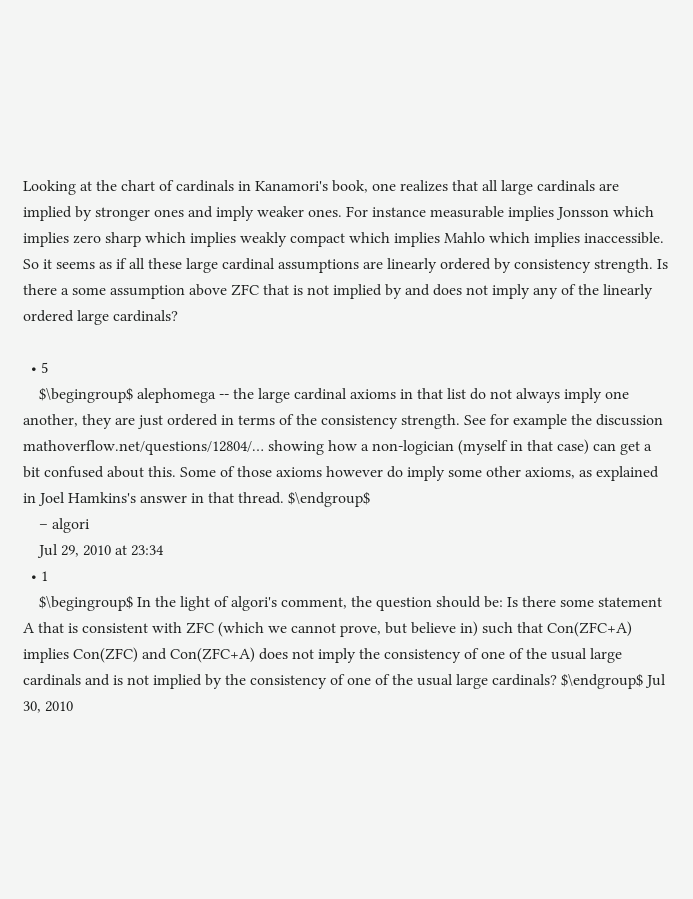Looking at the chart of cardinals in Kanamori's book, one realizes that all large cardinals are implied by stronger ones and imply weaker ones. For instance measurable implies Jonsson which implies zero sharp which implies weakly compact which implies Mahlo which implies inaccessible. So it seems as if all these large cardinal assumptions are linearly ordered by consistency strength. Is there a some assumption above ZFC that is not implied by and does not imply any of the linearly ordered large cardinals?

  • 5
    $\begingroup$ alephomega -- the large cardinal axioms in that list do not always imply one another, they are just ordered in terms of the consistency strength. See for example the discussion mathoverflow.net/questions/12804/… showing how a non-logician (myself in that case) can get a bit confused about this. Some of those axioms however do imply some other axioms, as explained in Joel Hamkins's answer in that thread. $\endgroup$
    – algori
    Jul 29, 2010 at 23:34
  • 1
    $\begingroup$ In the light of algori's comment, the question should be: Is there some statement A that is consistent with ZFC (which we cannot prove, but believe in) such that Con(ZFC+A) implies Con(ZFC) and Con(ZFC+A) does not imply the consistency of one of the usual large cardinals and is not implied by the consistency of one of the usual large cardinals? $\endgroup$ Jul 30, 2010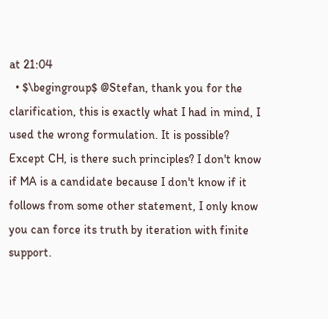at 21:04
  • $\begingroup$ @Stefan, thank you for the clarification, this is exactly what I had in mind, I used the wrong formulation. It is possible? Except CH, is there such principles? I don't know if MA is a candidate because I don't know if it follows from some other statement, I only know you can force its truth by iteration with finite support.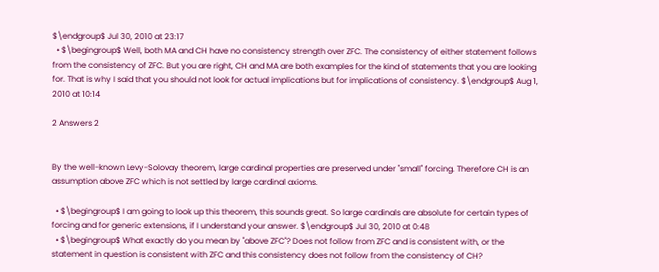$\endgroup$ Jul 30, 2010 at 23:17
  • $\begingroup$ Well, both MA and CH have no consistency strength over ZFC. The consistency of either statement follows from the consistency of ZFC. But you are right, CH and MA are both examples for the kind of statements that you are looking for. That is why I said that you should not look for actual implications but for implications of consistency. $\endgroup$ Aug 1, 2010 at 10:14

2 Answers 2


By the well-known Levy-Solovay theorem, large cardinal properties are preserved under "small" forcing. Therefore CH is an assumption above ZFC which is not settled by large cardinal axioms.

  • $\begingroup$ I am going to look up this theorem, this sounds great. So large cardinals are absolute for certain types of forcing and for generic extensions, if I understand your answer. $\endgroup$ Jul 30, 2010 at 0:48
  • $\begingroup$ What exactly do you mean by "above ZFC"? Does not follow from ZFC and is consistent with, or the statement in question is consistent with ZFC and this consistency does not follow from the consistency of CH?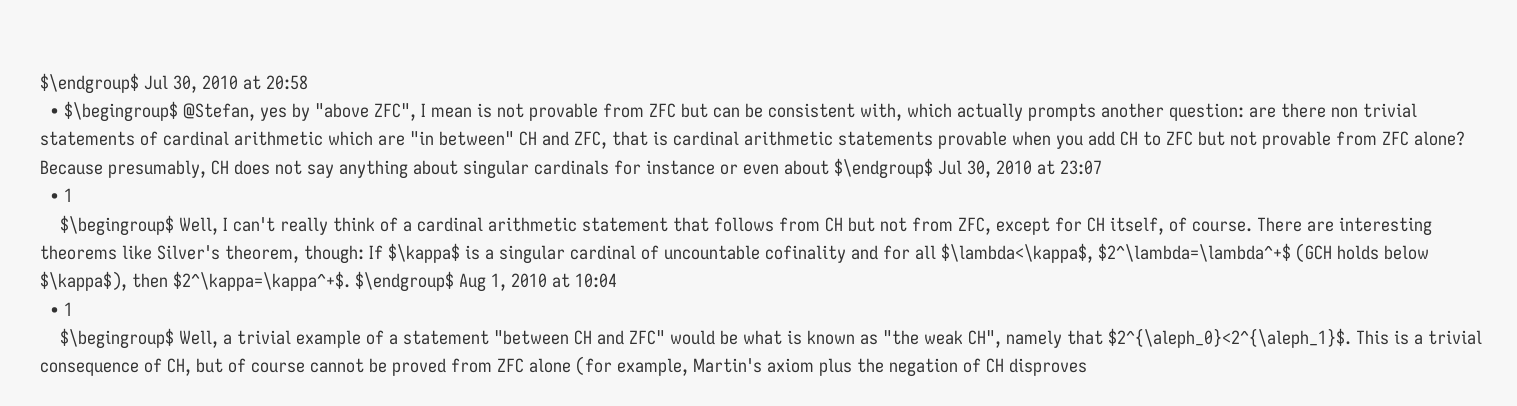$\endgroup$ Jul 30, 2010 at 20:58
  • $\begingroup$ @Stefan, yes by "above ZFC", I mean is not provable from ZFC but can be consistent with, which actually prompts another question: are there non trivial statements of cardinal arithmetic which are "in between" CH and ZFC, that is cardinal arithmetic statements provable when you add CH to ZFC but not provable from ZFC alone? Because presumably, CH does not say anything about singular cardinals for instance or even about $\endgroup$ Jul 30, 2010 at 23:07
  • 1
    $\begingroup$ Well, I can't really think of a cardinal arithmetic statement that follows from CH but not from ZFC, except for CH itself, of course. There are interesting theorems like Silver's theorem, though: If $\kappa$ is a singular cardinal of uncountable cofinality and for all $\lambda<\kappa$, $2^\lambda=\lambda^+$ (GCH holds below $\kappa$), then $2^\kappa=\kappa^+$. $\endgroup$ Aug 1, 2010 at 10:04
  • 1
    $\begingroup$ Well, a trivial example of a statement "between CH and ZFC" would be what is known as "the weak CH", namely that $2^{\aleph_0}<2^{\aleph_1}$. This is a trivial consequence of CH, but of course cannot be proved from ZFC alone (for example, Martin's axiom plus the negation of CH disproves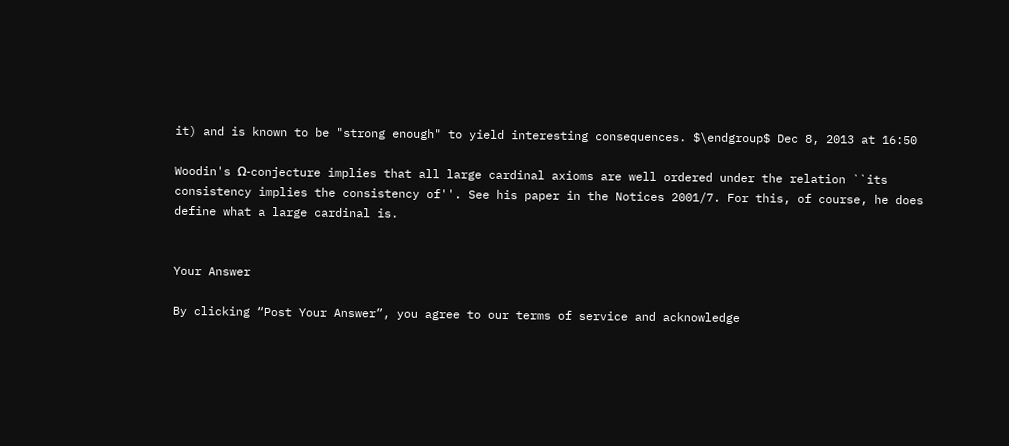it) and is known to be "strong enough" to yield interesting consequences. $\endgroup$ Dec 8, 2013 at 16:50

Woodin's Ω-conjecture implies that all large cardinal axioms are well ordered under the relation ``its consistency implies the consistency of''. See his paper in the Notices 2001/7. For this, of course, he does define what a large cardinal is.


Your Answer

By clicking “Post Your Answer”, you agree to our terms of service and acknowledge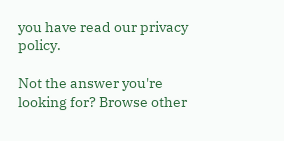you have read our privacy policy.

Not the answer you're looking for? Browse other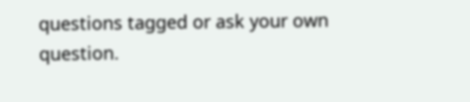questions tagged or ask your own question.